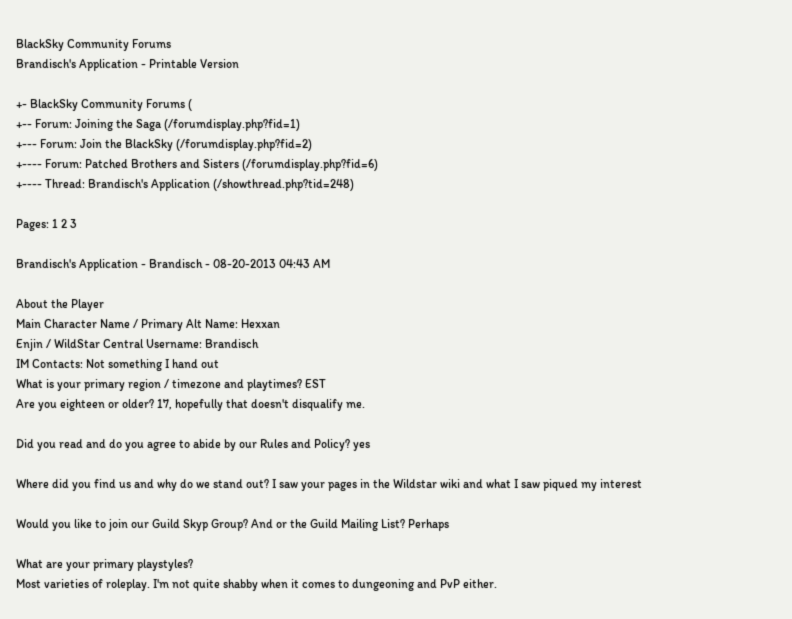BlackSky Community Forums
Brandisch's Application - Printable Version

+- BlackSky Community Forums (
+-- Forum: Joining the Saga (/forumdisplay.php?fid=1)
+--- Forum: Join the BlackSky (/forumdisplay.php?fid=2)
+---- Forum: Patched Brothers and Sisters (/forumdisplay.php?fid=6)
+---- Thread: Brandisch's Application (/showthread.php?tid=248)

Pages: 1 2 3

Brandisch's Application - Brandisch - 08-20-2013 04:43 AM

About the Player
Main Character Name / Primary Alt Name: Hexxan
Enjin / WildStar Central Username: Brandisch
IM Contacts: Not something I hand out
What is your primary region / timezone and playtimes? EST
Are you eighteen or older? 17, hopefully that doesn't disqualify me.

Did you read and do you agree to abide by our Rules and Policy? yes

Where did you find us and why do we stand out? I saw your pages in the Wildstar wiki and what I saw piqued my interest

Would you like to join our Guild Skyp Group? And or the Guild Mailing List? Perhaps

What are your primary playstyles?
Most varieties of roleplay. I'm not quite shabby when it comes to dungeoning and PvP either.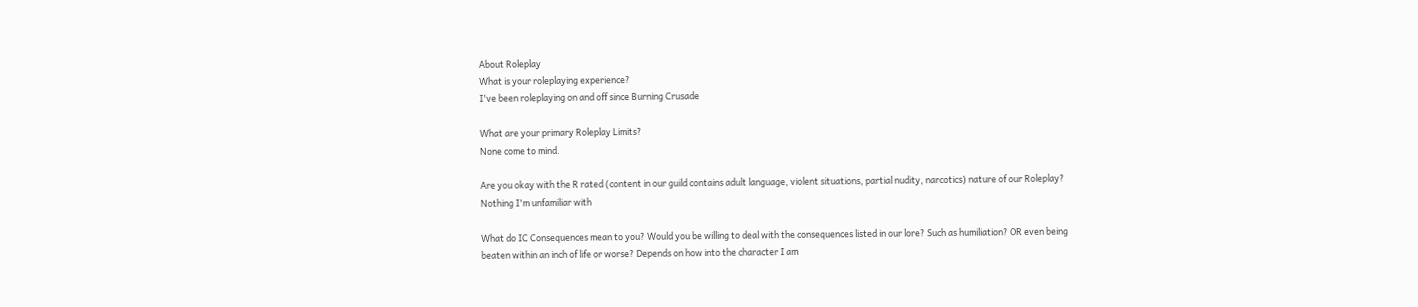About Roleplay
What is your roleplaying experience?
I've been roleplaying on and off since Burning Crusade

What are your primary Roleplay Limits?
None come to mind.

Are you okay with the R rated (content in our guild contains adult language, violent situations, partial nudity, narcotics) nature of our Roleplay? Nothing I'm unfamiliar with

What do IC Consequences mean to you? Would you be willing to deal with the consequences listed in our lore? Such as humiliation? OR even being beaten within an inch of life or worse? Depends on how into the character I am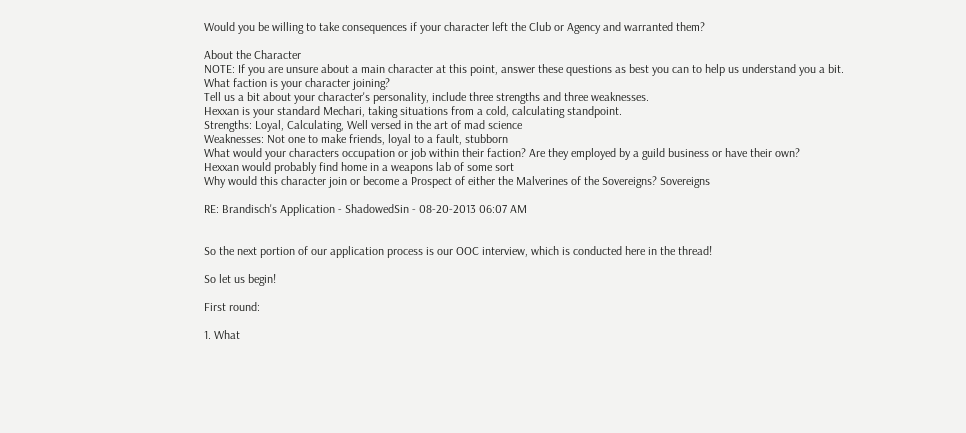Would you be willing to take consequences if your character left the Club or Agency and warranted them?

About the Character
NOTE: If you are unsure about a main character at this point, answer these questions as best you can to help us understand you a bit.
What faction is your character joining?
Tell us a bit about your character's personality, include three strengths and three weaknesses.
Hexxan is your standard Mechari, taking situations from a cold, calculating standpoint.
Strengths: Loyal, Calculating, Well versed in the art of mad science
Weaknesses: Not one to make friends, loyal to a fault, stubborn
What would your characters occupation or job within their faction? Are they employed by a guild business or have their own?
Hexxan would probably find home in a weapons lab of some sort
Why would this character join or become a Prospect of either the Malverines of the Sovereigns? Sovereigns

RE: Brandisch's Application - ShadowedSin - 08-20-2013 06:07 AM


So the next portion of our application process is our OOC interview, which is conducted here in the thread!

So let us begin!

First round:

1. What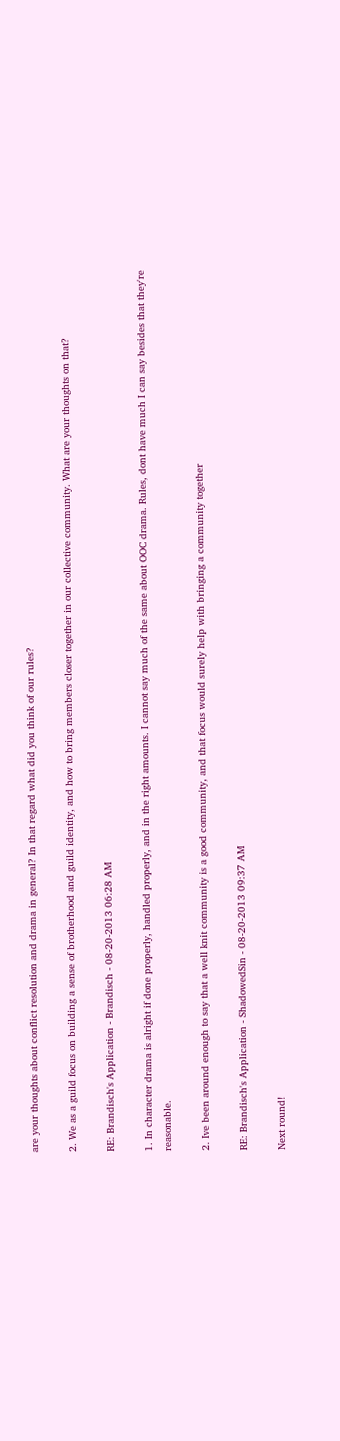are your thoughts about conflict resolution and drama in general? In that regard what did you think of our rules?

2. We as a guild focus on building a sense of brotherhood and guild identity, and how to bring members closer together in our collective community. What are your thoughts on that?

RE: Brandisch's Application - Brandisch - 08-20-2013 06:28 AM

1. In character drama is alright if done properly, handled properly, and in the right amounts. I cannot say much of the same about OOC drama. Rules, dont have much I can say besides that they're reasonable.

2. Ive been around enough to say that a well knit community is a good community, and that focus would surely help with bringing a community together

RE: Brandisch's Application - ShadowedSin - 08-20-2013 09:37 AM

Next round!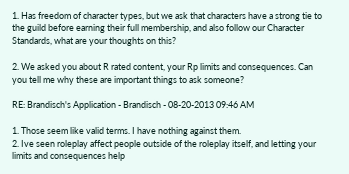1. Has freedom of character types, but we ask that characters have a strong tie to the guild before earning their full membership, and also follow our Character Standards, what are your thoughts on this?

2. We asked you about R rated content, your Rp limits and consequences. Can you tell me why these are important things to ask someone?

RE: Brandisch's Application - Brandisch - 08-20-2013 09:46 AM

1. Those seem like valid terms. I have nothing against them.
2. Ive seen roleplay affect people outside of the roleplay itself, and letting your limits and consequences help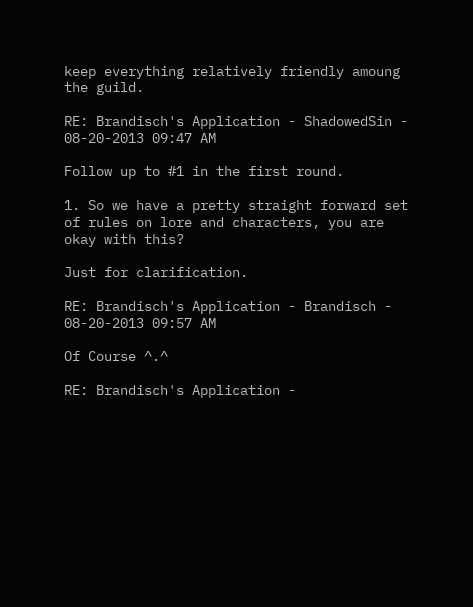keep everything relatively friendly amoung the guild.

RE: Brandisch's Application - ShadowedSin - 08-20-2013 09:47 AM

Follow up to #1 in the first round.

1. So we have a pretty straight forward set of rules on lore and characters, you are okay with this?

Just for clarification.

RE: Brandisch's Application - Brandisch - 08-20-2013 09:57 AM

Of Course ^.^

RE: Brandisch's Application -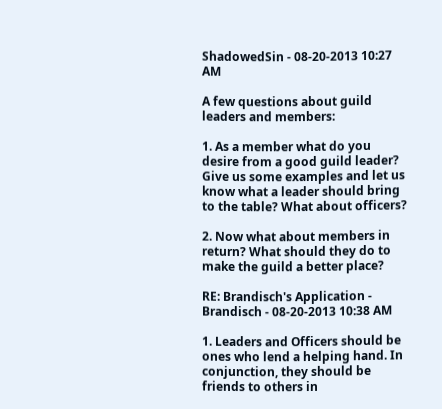ShadowedSin - 08-20-2013 10:27 AM

A few questions about guild leaders and members:

1. As a member what do you desire from a good guild leader? Give us some examples and let us know what a leader should bring to the table? What about officers?

2. Now what about members in return? What should they do to make the guild a better place?

RE: Brandisch's Application - Brandisch - 08-20-2013 10:38 AM

1. Leaders and Officers should be ones who lend a helping hand. In conjunction, they should be friends to others in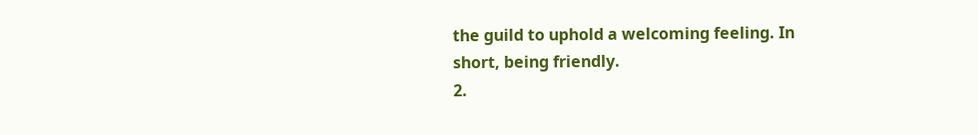the guild to uphold a welcoming feeling. In short, being friendly.
2.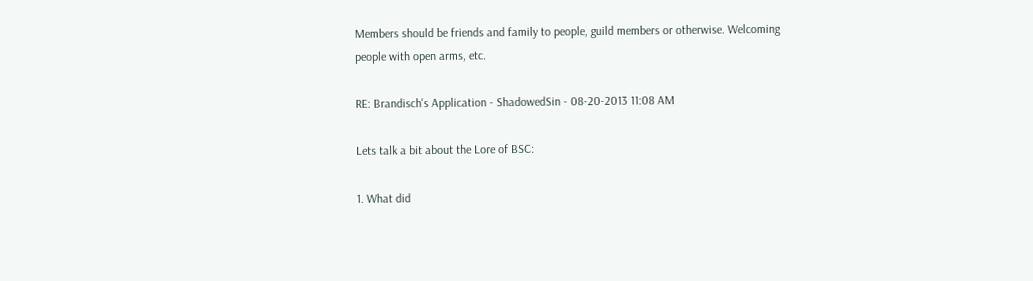Members should be friends and family to people, guild members or otherwise. Welcoming people with open arms, etc.

RE: Brandisch's Application - ShadowedSin - 08-20-2013 11:08 AM

Lets talk a bit about the Lore of BSC:

1. What did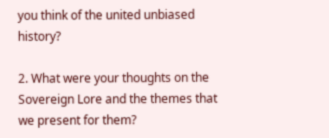you think of the united unbiased history?

2. What were your thoughts on the Sovereign Lore and the themes that we present for them?